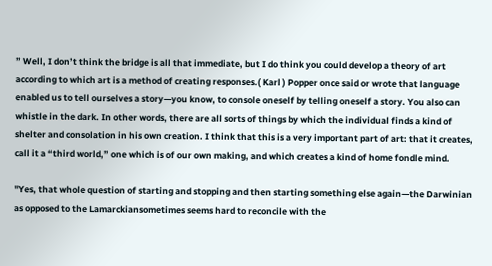” Well, I don’t think the bridge is all that immediate, but I do think you could develop a theory of art according to which art is a method of creating responses.( Karl ) Popper once said or wrote that language enabled us to tell ourselves a story—you know, to console oneself by telling oneself a story. You also can whistle in the dark. In other words, there are all sorts of things by which the individual finds a kind of shelter and consolation in his own creation. I think that this is a very important part of art: that it creates, call it a “third world,” one which is of our own making, and which creates a kind of home fondle mind.

"Yes, that whole question of starting and stopping and then starting something else again—the Darwinian as opposed to the Lamarckiansometimes seems hard to reconcile with the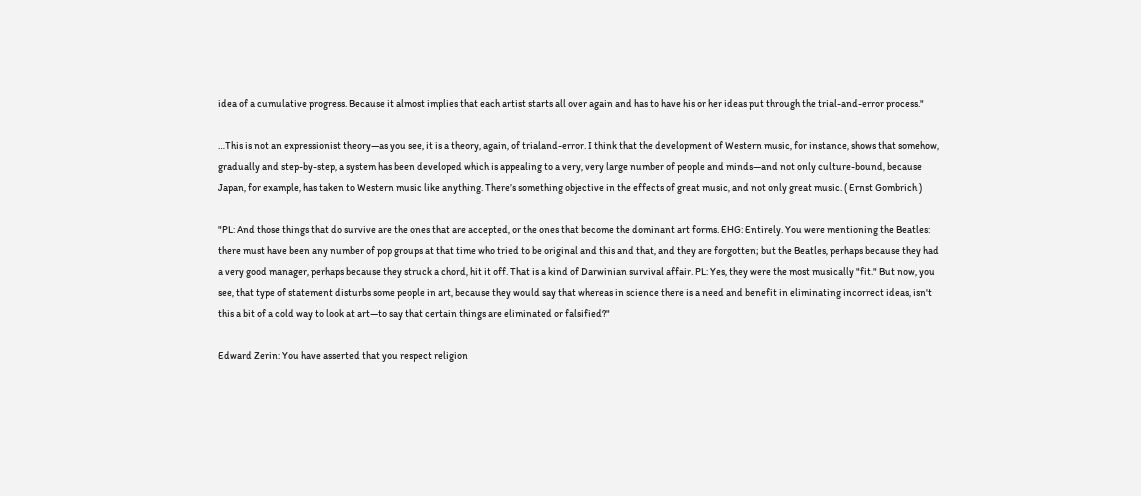idea of a cumulative progress. Because it almost implies that each artist starts all over again and has to have his or her ideas put through the trial-and-error process."

…This is not an expressionist theory—as you see, it is a theory, again, of trialand-error. I think that the development of Western music, for instance, shows that somehow, gradually and step-by-step, a system has been developed which is appealing to a very, very large number of people and minds—and not only culture-bound, because Japan, for example, has taken to Western music like anything. There’s something objective in the effects of great music, and not only great music. ( Ernst Gombrich )

"PL: And those things that do survive are the ones that are accepted, or the ones that become the dominant art forms. EHG: Entirely. You were mentioning the Beatles: there must have been any number of pop groups at that time who tried to be original and this and that, and they are forgotten; but the Beatles, perhaps because they had a very good manager, perhaps because they struck a chord, hit it off. That is a kind of Darwinian survival affair. PL: Yes, they were the most musically "fit." But now, you see, that type of statement disturbs some people in art, because they would say that whereas in science there is a need and benefit in eliminating incorrect ideas, isn't this a bit of a cold way to look at art—to say that certain things are eliminated or falsified?"

Edward Zerin: You have asserted that you respect religion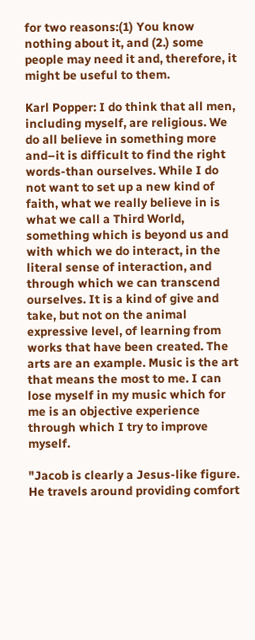for two reasons:(1) You know nothing about it, and (2.) some people may need it and, therefore, it might be useful to them.

Karl Popper: I do think that all men, including myself, are religious. We do all believe in something more and–it is difficult to find the right words-than ourselves. While I do not want to set up a new kind of faith, what we really believe in is what we call a Third World, something which is beyond us and with which we do interact, in the literal sense of interaction, and through which we can transcend ourselves. It is a kind of give and take, but not on the animal expressive level, of learning from works that have been created. The arts are an example. Music is the art that means the most to me. I can lose myself in my music which for me is an objective experience through which I try to improve myself.

"Jacob is clearly a Jesus-like figure. He travels around providing comfort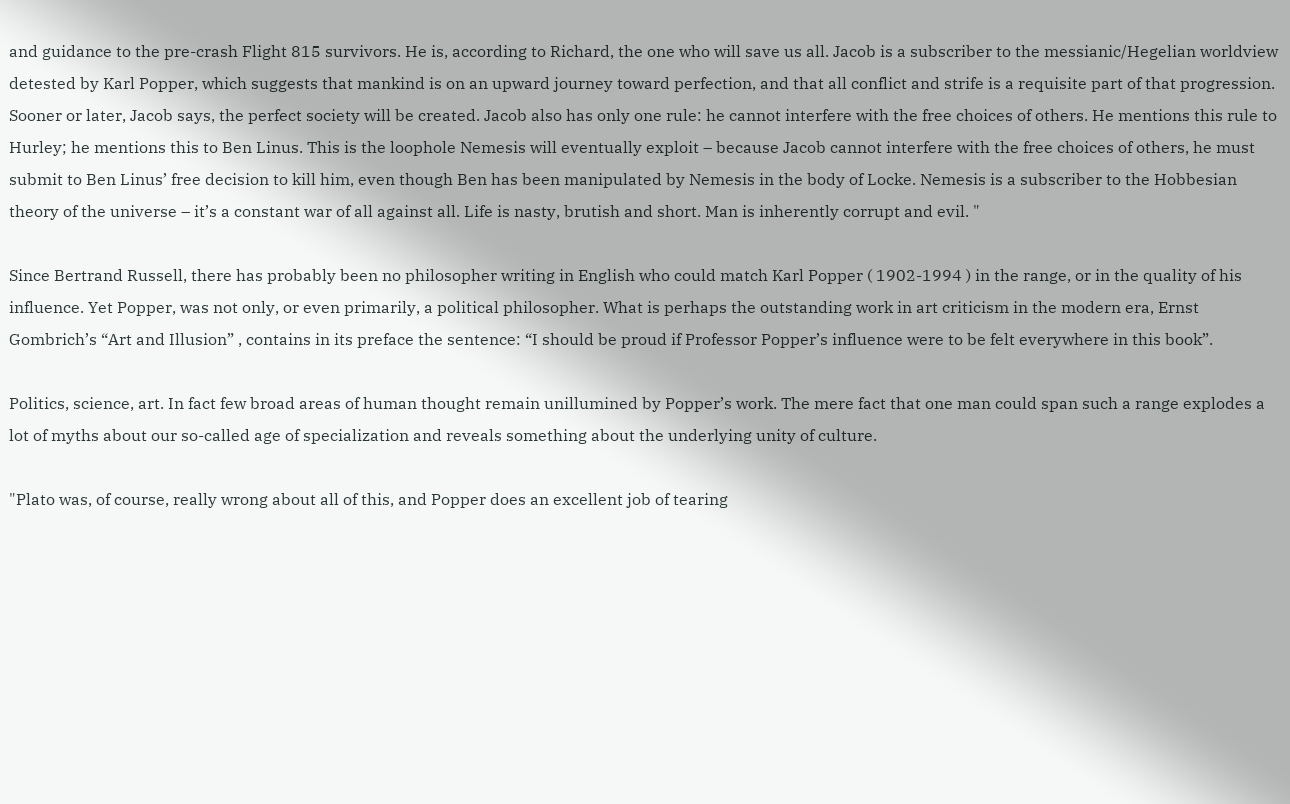and guidance to the pre-crash Flight 815 survivors. He is, according to Richard, the one who will save us all. Jacob is a subscriber to the messianic/Hegelian worldview detested by Karl Popper, which suggests that mankind is on an upward journey toward perfection, and that all conflict and strife is a requisite part of that progression. Sooner or later, Jacob says, the perfect society will be created. Jacob also has only one rule: he cannot interfere with the free choices of others. He mentions this rule to Hurley; he mentions this to Ben Linus. This is the loophole Nemesis will eventually exploit – because Jacob cannot interfere with the free choices of others, he must submit to Ben Linus’ free decision to kill him, even though Ben has been manipulated by Nemesis in the body of Locke. Nemesis is a subscriber to the Hobbesian theory of the universe – it’s a constant war of all against all. Life is nasty, brutish and short. Man is inherently corrupt and evil. "

Since Bertrand Russell, there has probably been no philosopher writing in English who could match Karl Popper ( 1902-1994 ) in the range, or in the quality of his influence. Yet Popper, was not only, or even primarily, a political philosopher. What is perhaps the outstanding work in art criticism in the modern era, Ernst Gombrich’s “Art and Illusion” , contains in its preface the sentence: “I should be proud if Professor Popper’s influence were to be felt everywhere in this book”.

Politics, science, art. In fact few broad areas of human thought remain unillumined by Popper’s work. The mere fact that one man could span such a range explodes a lot of myths about our so-called age of specialization and reveals something about the underlying unity of culture.

"Plato was, of course, really wrong about all of this, and Popper does an excellent job of tearing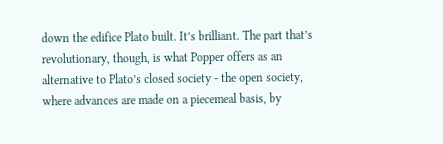down the edifice Plato built. It’s brilliant. The part that’s revolutionary, though, is what Popper offers as an alternative to Plato’s closed society - the open society, where advances are made on a piecemeal basis, by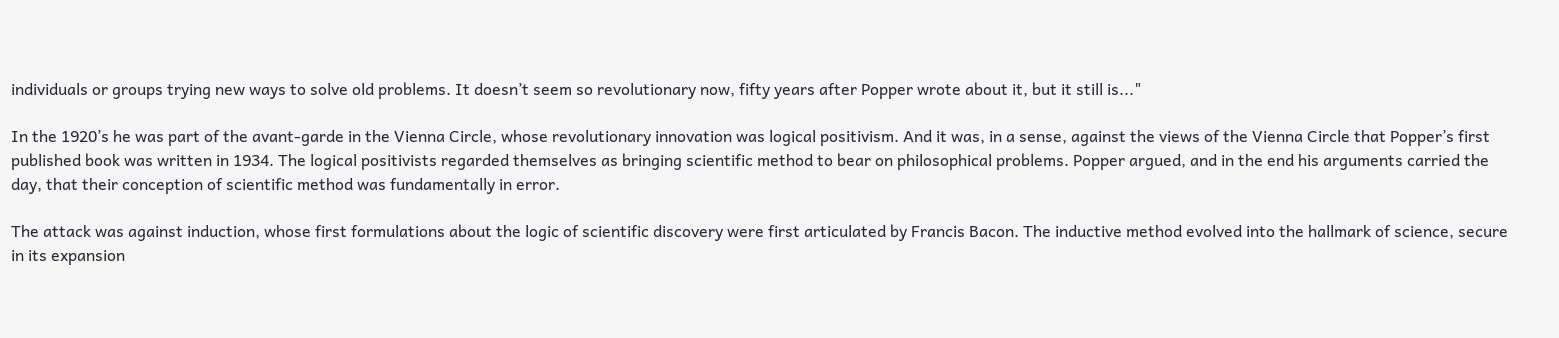individuals or groups trying new ways to solve old problems. It doesn’t seem so revolutionary now, fifty years after Popper wrote about it, but it still is..."

In the 1920’s he was part of the avant-garde in the Vienna Circle, whose revolutionary innovation was logical positivism. And it was, in a sense, against the views of the Vienna Circle that Popper’s first published book was written in 1934. The logical positivists regarded themselves as bringing scientific method to bear on philosophical problems. Popper argued, and in the end his arguments carried the day, that their conception of scientific method was fundamentally in error.

The attack was against induction, whose first formulations about the logic of scientific discovery were first articulated by Francis Bacon. The inductive method evolved into the hallmark of science, secure in its expansion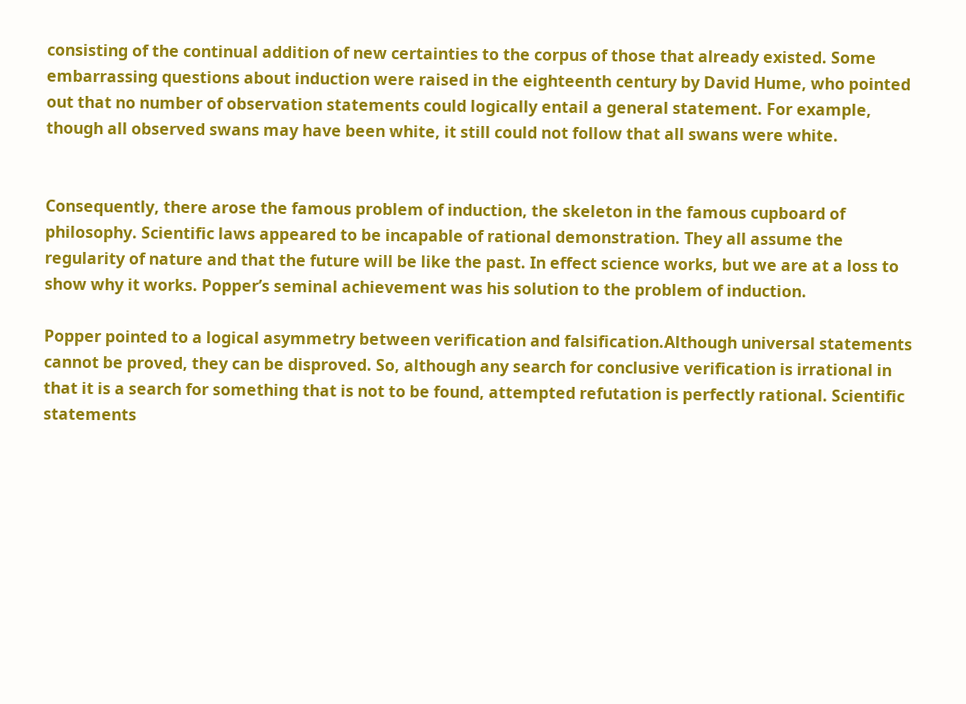consisting of the continual addition of new certainties to the corpus of those that already existed. Some embarrassing questions about induction were raised in the eighteenth century by David Hume, who pointed out that no number of observation statements could logically entail a general statement. For example, though all observed swans may have been white, it still could not follow that all swans were white.


Consequently, there arose the famous problem of induction, the skeleton in the famous cupboard of philosophy. Scientific laws appeared to be incapable of rational demonstration. They all assume the regularity of nature and that the future will be like the past. In effect science works, but we are at a loss to show why it works. Popper’s seminal achievement was his solution to the problem of induction.

Popper pointed to a logical asymmetry between verification and falsification.Although universal statements cannot be proved, they can be disproved. So, although any search for conclusive verification is irrational in that it is a search for something that is not to be found, attempted refutation is perfectly rational. Scientific statements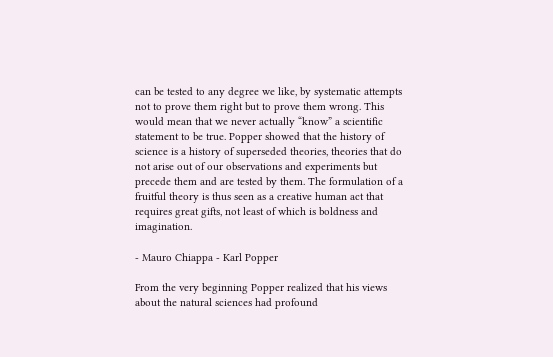can be tested to any degree we like, by systematic attempts not to prove them right but to prove them wrong. This would mean that we never actually “know” a scientific statement to be true. Popper showed that the history of science is a history of superseded theories, theories that do not arise out of our observations and experiments but precede them and are tested by them. The formulation of a fruitful theory is thus seen as a creative human act that requires great gifts, not least of which is boldness and imagination.

- Mauro Chiappa - Karl Popper

From the very beginning Popper realized that his views about the natural sciences had profound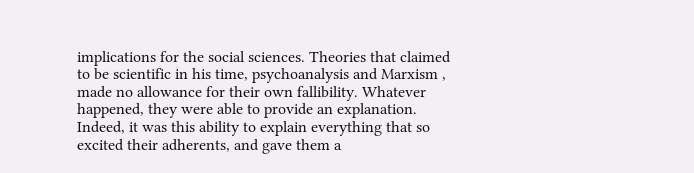implications for the social sciences. Theories that claimed to be scientific in his time, psychoanalysis and Marxism , made no allowance for their own fallibility. Whatever happened, they were able to provide an explanation. Indeed, it was this ability to explain everything that so excited their adherents, and gave them a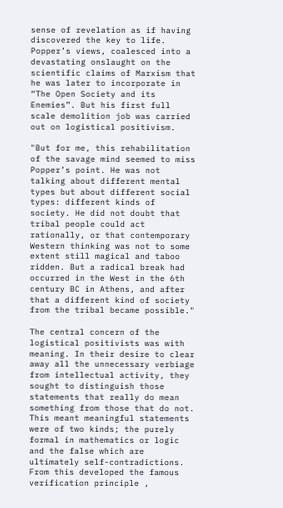sense of revelation as if having discovered the key to life. Popper’s views, coalesced into a devastating onslaught on the scientific claims of Marxism that he was later to incorporate in “The Open Society and its Enemies”. But his first full scale demolition job was carried out on logistical positivism.

"But for me, this rehabilitation of the savage mind seemed to miss Popper’s point. He was not talking about different mental types but about different social types: different kinds of society. He did not doubt that tribal people could act rationally, or that contemporary Western thinking was not to some extent still magical and taboo ridden. But a radical break had occurred in the West in the 6th century BC in Athens, and after that a different kind of society from the tribal became possible."

The central concern of the logistical positivists was with meaning. In their desire to clear away all the unnecessary verbiage from intellectual activity, they sought to distinguish those statements that really do mean something from those that do not. This meant meaningful statements were of two kinds; the purely formal in mathematics or logic and the false which are ultimately self-contradictions. From this developed the famous verification principle ,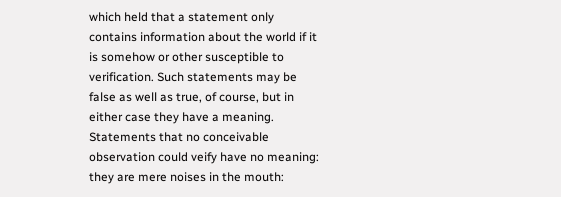which held that a statement only contains information about the world if it is somehow or other susceptible to verification. Such statements may be false as well as true, of course, but in either case they have a meaning. Statements that no conceivable observation could veify have no meaning: they are mere noises in the mouth: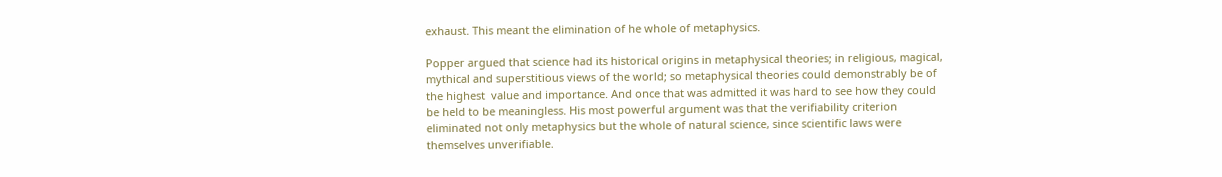exhaust. This meant the elimination of he whole of metaphysics.

Popper argued that science had its historical origins in metaphysical theories; in religious, magical, mythical and superstitious views of the world; so metaphysical theories could demonstrably be of the highest  value and importance. And once that was admitted it was hard to see how they could be held to be meaningless. His most powerful argument was that the verifiability criterion eliminated not only metaphysics but the whole of natural science, since scientific laws were themselves unverifiable.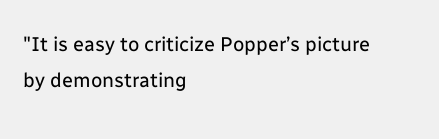"It is easy to criticize Popper’s picture by demonstrating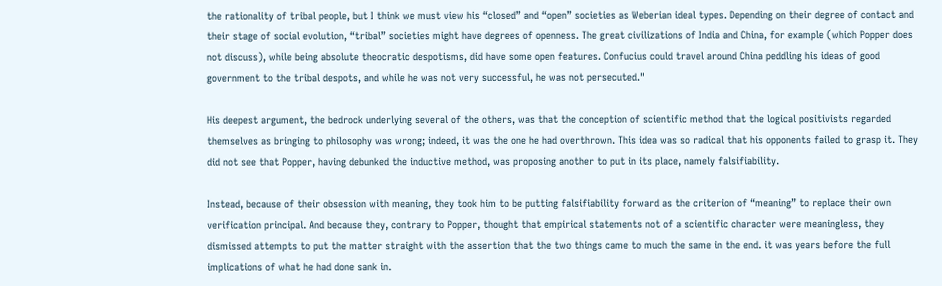the rationality of tribal people, but I think we must view his “closed” and “open” societies as Weberian ideal types. Depending on their degree of contact and their stage of social evolution, “tribal” societies might have degrees of openness. The great civilizations of India and China, for example (which Popper does not discuss), while being absolute theocratic despotisms, did have some open features. Confucius could travel around China peddling his ideas of good government to the tribal despots, and while he was not very successful, he was not persecuted."

His deepest argument, the bedrock underlying several of the others, was that the conception of scientific method that the logical positivists regarded themselves as bringing to philosophy was wrong; indeed, it was the one he had overthrown. This idea was so radical that his opponents failed to grasp it. They did not see that Popper, having debunked the inductive method, was proposing another to put in its place, namely falsifiability.

Instead, because of their obsession with meaning, they took him to be putting falsifiability forward as the criterion of “meaning” to replace their own verification principal. And because they, contrary to Popper, thought that empirical statements not of a scientific character were meaningless, they dismissed attempts to put the matter straight with the assertion that the two things came to much the same in the end. it was years before the full implications of what he had done sank in.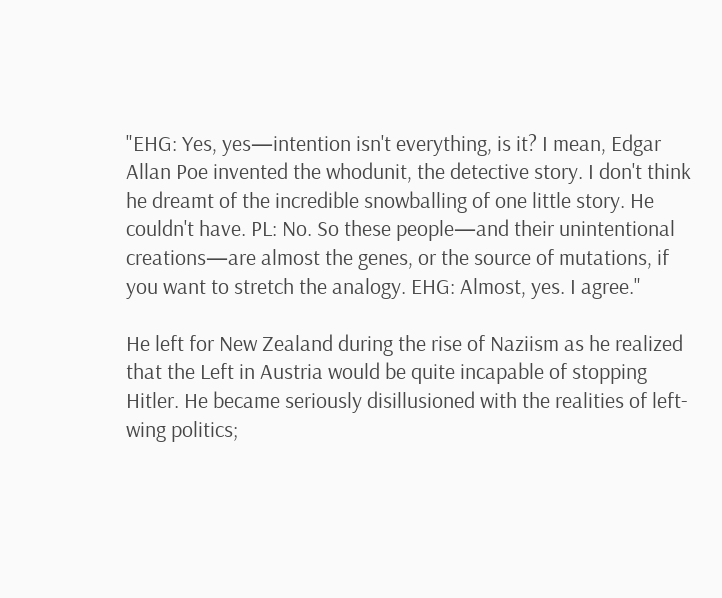"EHG: Yes, yes—intention isn't everything, is it? I mean, Edgar Allan Poe invented the whodunit, the detective story. I don't think he dreamt of the incredible snowballing of one little story. He couldn't have. PL: No. So these people—and their unintentional creations—are almost the genes, or the source of mutations, if you want to stretch the analogy. EHG: Almost, yes. I agree."

He left for New Zealand during the rise of Naziism as he realized that the Left in Austria would be quite incapable of stopping Hitler. He became seriously disillusioned with the realities of left-wing politics;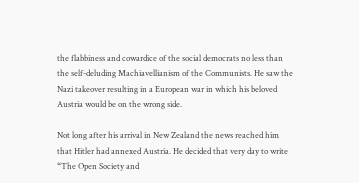the flabbiness and cowardice of the social democrats no less than the self-deluding Machiavellianism of the Communists. He saw the Nazi takeover resulting in a European war in which his beloved Austria would be on the wrong side.

Not long after his arrival in New Zealand the news reached him that Hitler had annexed Austria. He decided that very day to write “The Open Society and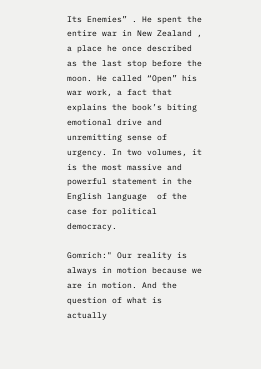Its Enemies” . He spent the entire war in New Zealand , a place he once described as the last stop before the moon. He called “Open” his war work, a fact that explains the book’s biting emotional drive and unremitting sense of urgency. In two volumes, it is the most massive and powerful statement in the English language  of the case for political democracy.

Gomrich:" Our reality is always in motion because we are in motion. And the question of what is actually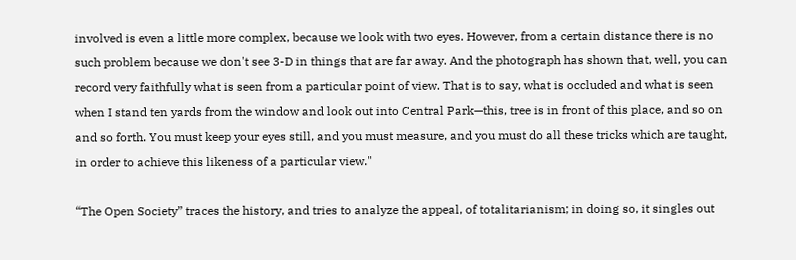involved is even a little more complex, because we look with two eyes. However, from a certain distance there is no such problem because we don't see 3-D in things that are far away. And the photograph has shown that, well, you can record very faithfully what is seen from a particular point of view. That is to say, what is occluded and what is seen when I stand ten yards from the window and look out into Central Park—this, tree is in front of this place, and so on and so forth. You must keep your eyes still, and you must measure, and you must do all these tricks which are taught, in order to achieve this likeness of a particular view."

“The Open Society” traces the history, and tries to analyze the appeal, of totalitarianism; in doing so, it singles out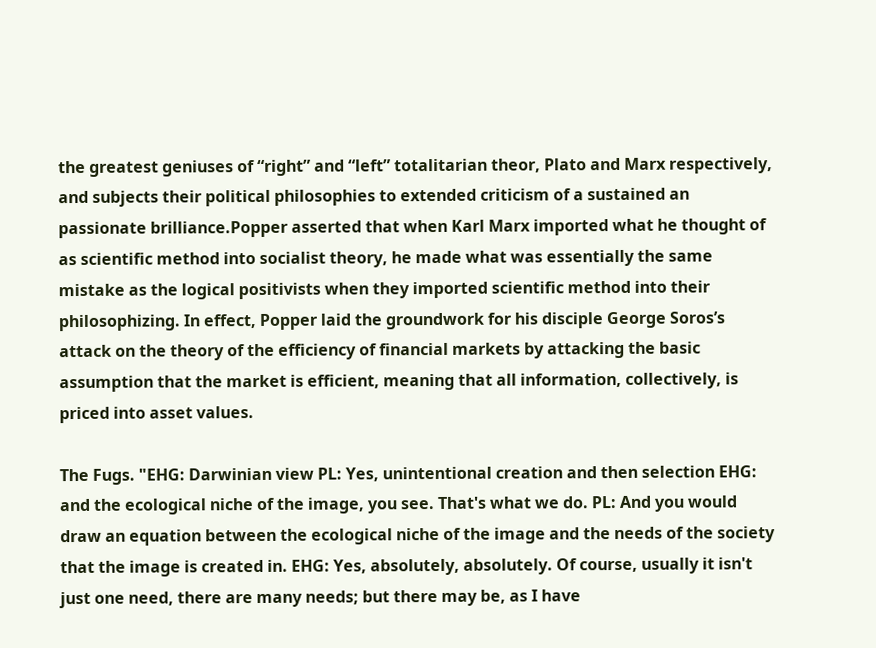the greatest geniuses of “right” and “left” totalitarian theor, Plato and Marx respectively, and subjects their political philosophies to extended criticism of a sustained an passionate brilliance.Popper asserted that when Karl Marx imported what he thought of as scientific method into socialist theory, he made what was essentially the same mistake as the logical positivists when they imported scientific method into their philosophizing. In effect, Popper laid the groundwork for his disciple George Soros’s attack on the theory of the efficiency of financial markets by attacking the basic assumption that the market is efficient, meaning that all information, collectively, is priced into asset values.

The Fugs. "EHG: Darwinian view PL: Yes, unintentional creation and then selection EHG: and the ecological niche of the image, you see. That's what we do. PL: And you would draw an equation between the ecological niche of the image and the needs of the society that the image is created in. EHG: Yes, absolutely, absolutely. Of course, usually it isn't just one need, there are many needs; but there may be, as I have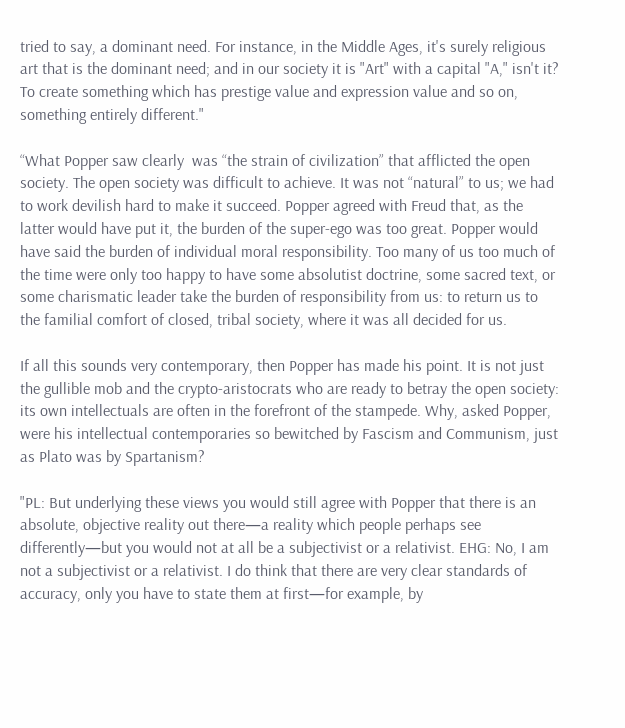tried to say, a dominant need. For instance, in the Middle Ages, it's surely religious art that is the dominant need; and in our society it is "Art" with a capital "A," isn't it? To create something which has prestige value and expression value and so on, something entirely different."

“What Popper saw clearly  was “the strain of civilization” that afflicted the open society. The open society was difficult to achieve. It was not “natural” to us; we had to work devilish hard to make it succeed. Popper agreed with Freud that, as the latter would have put it, the burden of the super-ego was too great. Popper would have said the burden of individual moral responsibility. Too many of us too much of the time were only too happy to have some absolutist doctrine, some sacred text, or some charismatic leader take the burden of responsibility from us: to return us to the familial comfort of closed, tribal society, where it was all decided for us.

If all this sounds very contemporary, then Popper has made his point. It is not just the gullible mob and the crypto-aristocrats who are ready to betray the open society: its own intellectuals are often in the forefront of the stampede. Why, asked Popper, were his intellectual contemporaries so bewitched by Fascism and Communism, just as Plato was by Spartanism?

"PL: But underlying these views you would still agree with Popper that there is an absolute, objective reality out there—a reality which people perhaps see differently—but you would not at all be a subjectivist or a relativist. EHG: No, I am not a subjectivist or a relativist. I do think that there are very clear standards of accuracy, only you have to state them at first—for example, by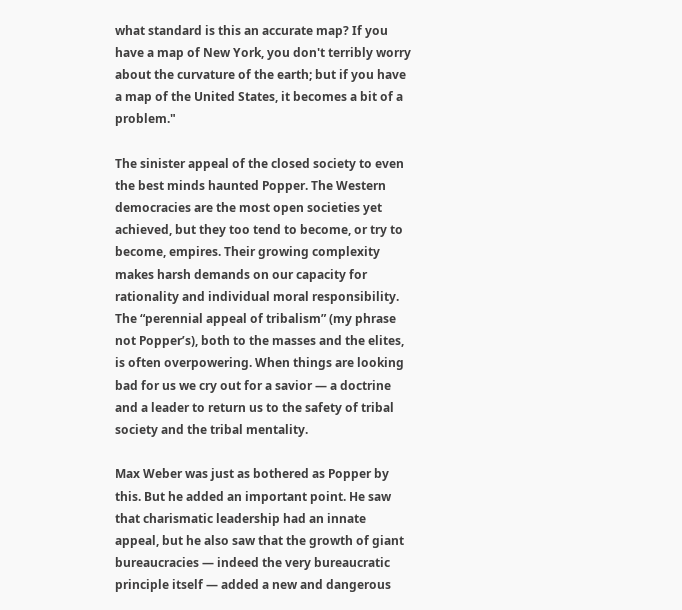what standard is this an accurate map? If you have a map of New York, you don't terribly worry about the curvature of the earth; but if you have a map of the United States, it becomes a bit of a problem."

The sinister appeal of the closed society to even the best minds haunted Popper. The Western democracies are the most open societies yet achieved, but they too tend to become, or try to become, empires. Their growing complexity makes harsh demands on our capacity for rationality and individual moral responsibility. The “perennial appeal of tribalism” (my phrase not Popper’s), both to the masses and the elites, is often overpowering. When things are looking bad for us we cry out for a savior — a doctrine and a leader to return us to the safety of tribal society and the tribal mentality.

Max Weber was just as bothered as Popper by this. But he added an important point. He saw that charismatic leadership had an innate appeal, but he also saw that the growth of giant bureaucracies — indeed the very bureaucratic principle itself — added a new and dangerous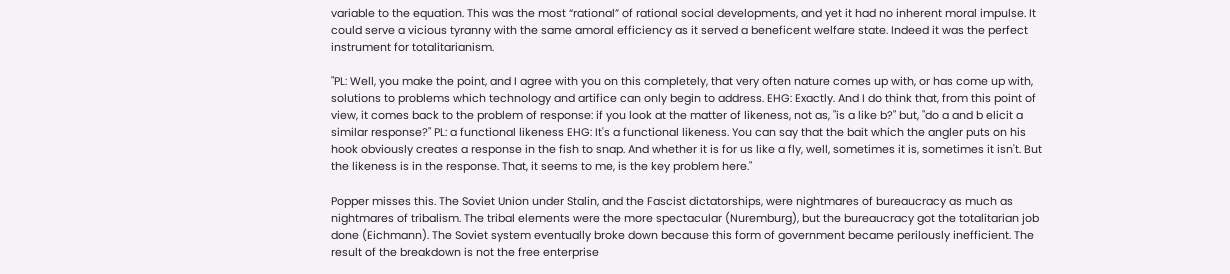variable to the equation. This was the most “rational” of rational social developments, and yet it had no inherent moral impulse. It could serve a vicious tyranny with the same amoral efficiency as it served a beneficent welfare state. Indeed it was the perfect instrument for totalitarianism.

"PL: Well, you make the point, and I agree with you on this completely, that very often nature comes up with, or has come up with, solutions to problems which technology and artifice can only begin to address. EHG: Exactly. And I do think that, from this point of view, it comes back to the problem of response: if you look at the matter of likeness, not as, "is a like b?" but, "do a and b elicit a similar response?" PL: a functional likeness EHG: It's a functional likeness. You can say that the bait which the angler puts on his hook obviously creates a response in the fish to snap. And whether it is for us like a fly, well, sometimes it is, sometimes it isn't. But the likeness is in the response. That, it seems to me, is the key problem here."

Popper misses this. The Soviet Union under Stalin, and the Fascist dictatorships, were nightmares of bureaucracy as much as nightmares of tribalism. The tribal elements were the more spectacular (Nuremburg), but the bureaucracy got the totalitarian job done (Eichmann). The Soviet system eventually broke down because this form of government became perilously inefficient. The result of the breakdown is not the free enterprise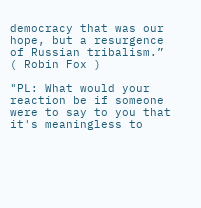democracy that was our hope, but a resurgence of Russian tribalism.” ( Robin Fox )

"PL: What would your reaction be if someone were to say to you that it's meaningless to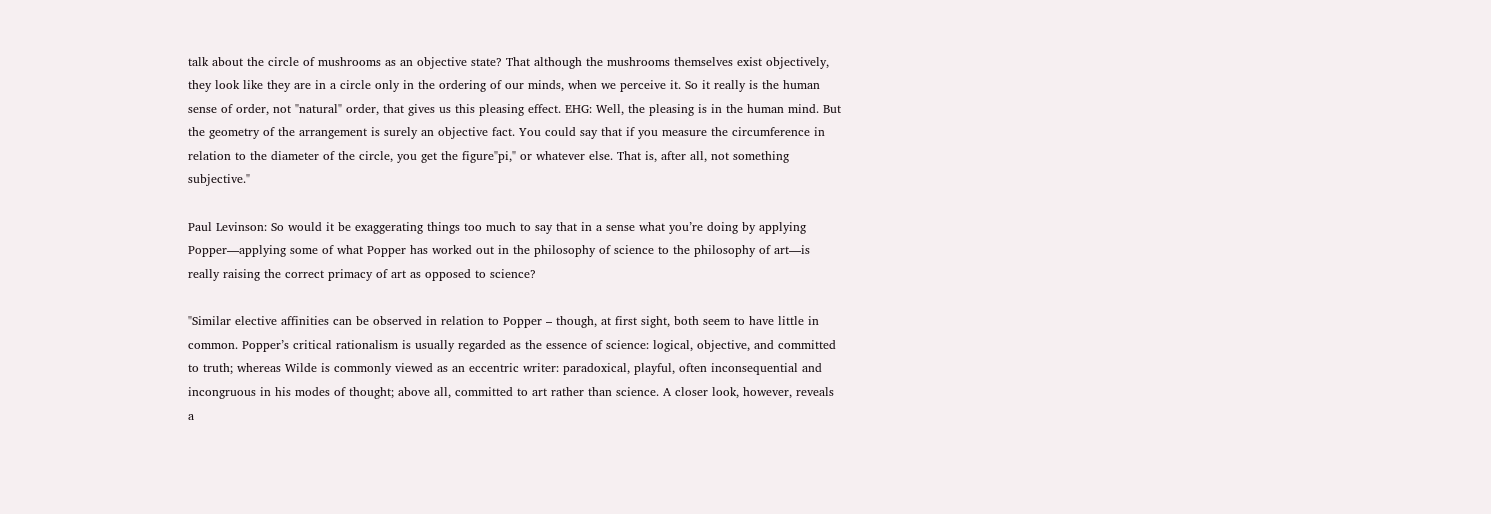talk about the circle of mushrooms as an objective state? That although the mushrooms themselves exist objectively, they look like they are in a circle only in the ordering of our minds, when we perceive it. So it really is the human sense of order, not "natural" order, that gives us this pleasing effect. EHG: Well, the pleasing is in the human mind. But the geometry of the arrangement is surely an objective fact. You could say that if you measure the circumference in relation to the diameter of the circle, you get the figure"pi," or whatever else. That is, after all, not something subjective."

Paul Levinson: So would it be exaggerating things too much to say that in a sense what you’re doing by applying Popper—applying some of what Popper has worked out in the philosophy of science to the philosophy of art—is really raising the correct primacy of art as opposed to science?

"Similar elective affinities can be observed in relation to Popper – though, at first sight, both seem to have little in common. Popper’s critical rationalism is usually regarded as the essence of science: logical, objective, and committed to truth; whereas Wilde is commonly viewed as an eccentric writer: paradoxical, playful, often inconsequential and incongruous in his modes of thought; above all, committed to art rather than science. A closer look, however, reveals a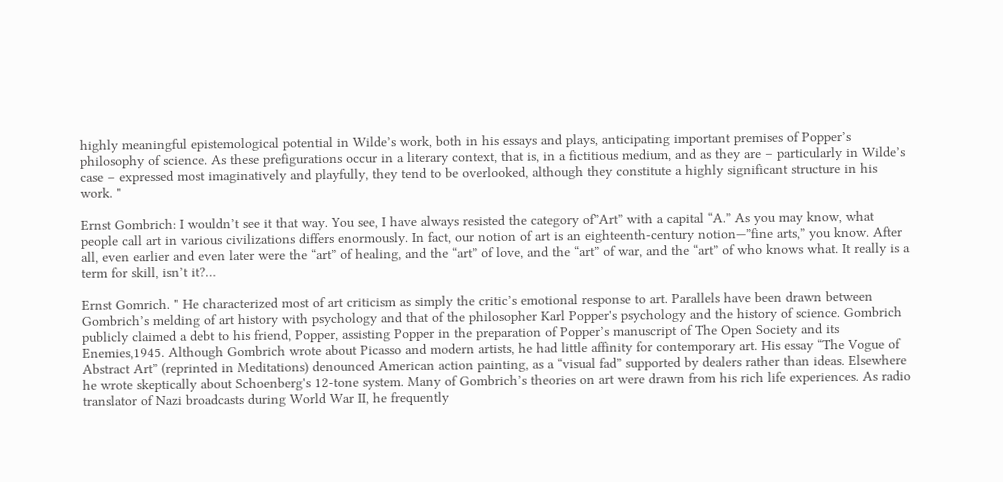highly meaningful epistemological potential in Wilde’s work, both in his essays and plays, anticipating important premises of Popper’s philosophy of science. As these prefigurations occur in a literary context, that is, in a fictitious medium, and as they are – particularly in Wilde’s case – expressed most imaginatively and playfully, they tend to be overlooked, although they constitute a highly significant structure in his work. "

Ernst Gombrich: I wouldn’t see it that way. You see, I have always resisted the category of”Art” with a capital “A.” As you may know, what people call art in various civilizations differs enormously. In fact, our notion of art is an eighteenth-century notion—”fine arts,” you know. After all, even earlier and even later were the “art” of healing, and the “art” of love, and the “art” of war, and the “art” of who knows what. It really is a term for skill, isn’t it?…

Ernst Gomrich. " He characterized most of art criticism as simply the critic’s emotional response to art. Parallels have been drawn between Gombrich’s melding of art history with psychology and that of the philosopher Karl Popper's psychology and the history of science. Gombrich publicly claimed a debt to his friend, Popper, assisting Popper in the preparation of Popper’s manuscript of The Open Society and its Enemies,1945. Although Gombrich wrote about Picasso and modern artists, he had little affinity for contemporary art. His essay “The Vogue of Abstract Art” (reprinted in Meditations) denounced American action painting, as a “visual fad” supported by dealers rather than ideas. Elsewhere he wrote skeptically about Schoenberg's 12-tone system. Many of Gombrich’s theories on art were drawn from his rich life experiences. As radio translator of Nazi broadcasts during World War II, he frequently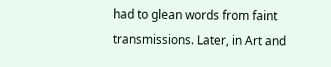had to glean words from faint transmissions. Later, in Art and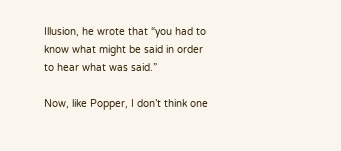Illusion, he wrote that “you had to know what might be said in order to hear what was said.”

Now, like Popper, I don’t think one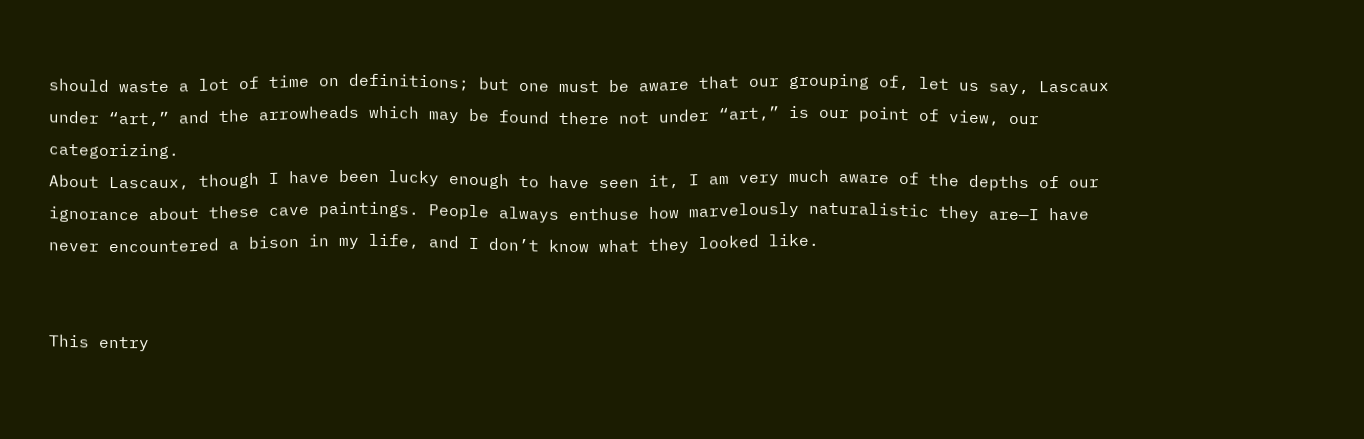should waste a lot of time on definitions; but one must be aware that our grouping of, let us say, Lascaux under “art,” and the arrowheads which may be found there not under “art,” is our point of view, our categorizing.
About Lascaux, though I have been lucky enough to have seen it, I am very much aware of the depths of our ignorance about these cave paintings. People always enthuse how marvelously naturalistic they are—I have never encountered a bison in my life, and I don’t know what they looked like.


This entry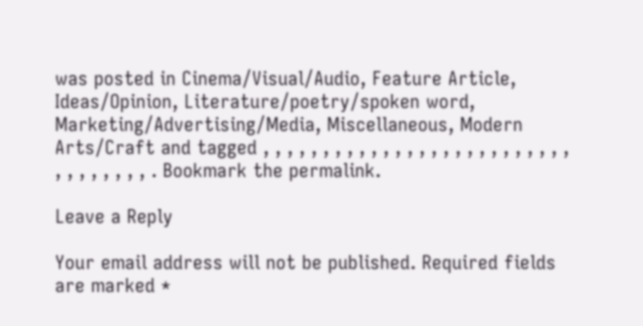was posted in Cinema/Visual/Audio, Feature Article, Ideas/Opinion, Literature/poetry/spoken word, Marketing/Advertising/Media, Miscellaneous, Modern Arts/Craft and tagged , , , , , , , , , , , , , , , , , , , , , , , , , , , , , , , , , , . Bookmark the permalink.

Leave a Reply

Your email address will not be published. Required fields are marked *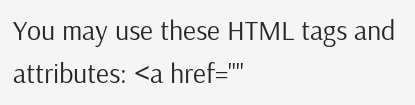You may use these HTML tags and attributes: <a href=""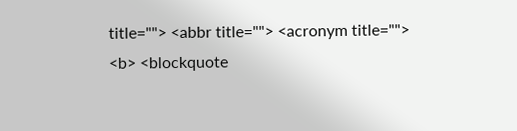title=""> <abbr title=""> <acronym title=""> <b> <blockquote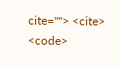cite=""> <cite> <code>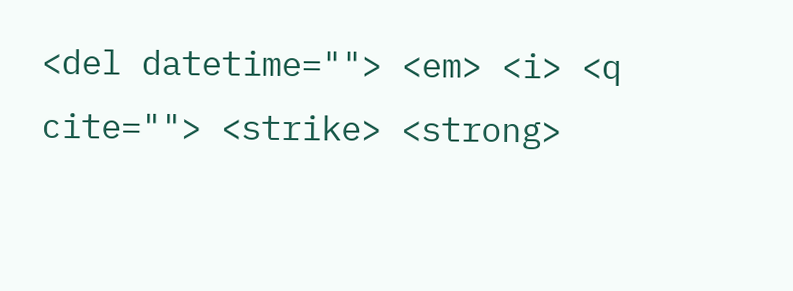<del datetime=""> <em> <i> <q cite=""> <strike> <strong>